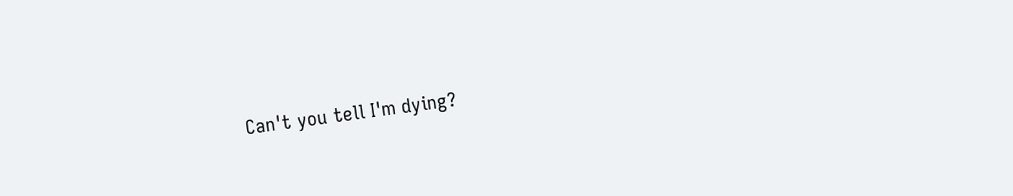Can't you tell I'm dying?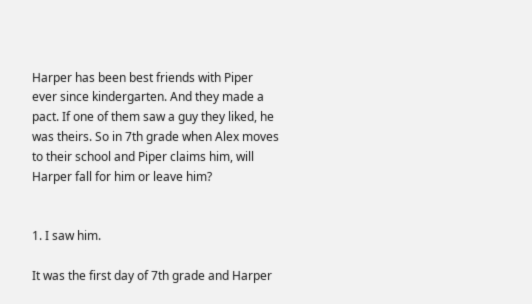Harper has been best friends with Piper ever since kindergarten. And they made a pact. If one of them saw a guy they liked, he was theirs. So in 7th grade when Alex moves to their school and Piper claims him, will Harper fall for him or leave him?


1. I saw him.

It was the first day of 7th grade and Harper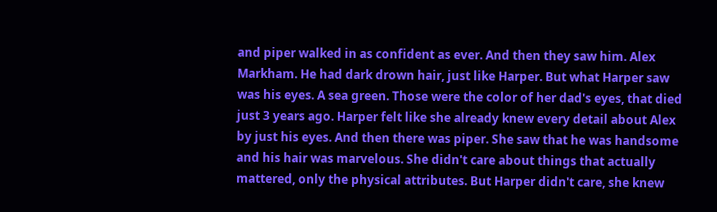and piper walked in as confident as ever. And then they saw him. Alex Markham. He had dark drown hair, just like Harper. But what Harper saw was his eyes. A sea green. Those were the color of her dad's eyes, that died just 3 years ago. Harper felt like she already knew every detail about Alex by just his eyes. And then there was piper. She saw that he was handsome and his hair was marvelous. She didn't care about things that actually mattered, only the physical attributes. But Harper didn't care, she knew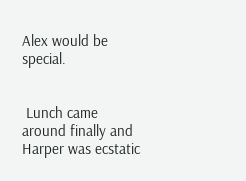Alex would be special.


 Lunch came around finally and Harper was ecstatic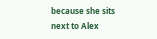because she sits next to Alex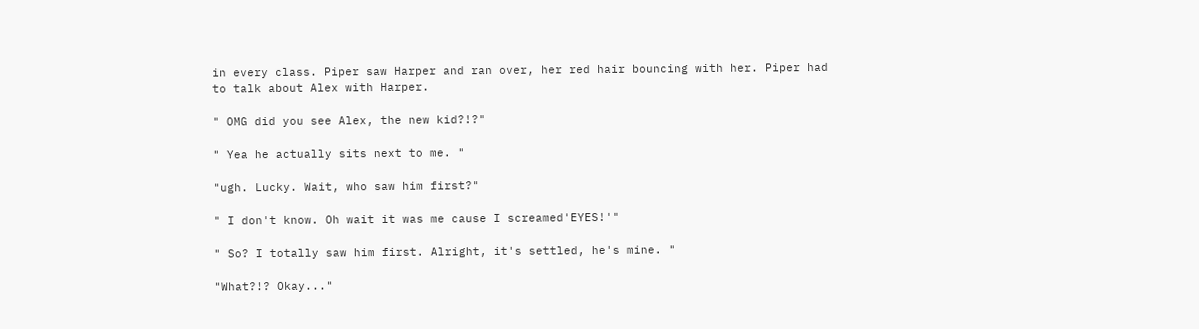in every class. Piper saw Harper and ran over, her red hair bouncing with her. Piper had to talk about Alex with Harper.

" OMG did you see Alex, the new kid?!?"

" Yea he actually sits next to me. "

"ugh. Lucky. Wait, who saw him first?"

" I don't know. Oh wait it was me cause I screamed'EYES!'"

" So? I totally saw him first. Alright, it's settled, he's mine. "

"What?!? Okay..."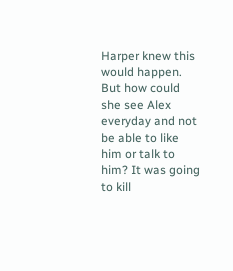Harper knew this would happen. But how could she see Alex everyday and not be able to like him or talk to him? It was going to kill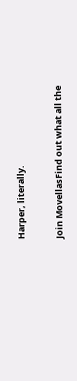Harper, literally.

Join MovellasFind out what all the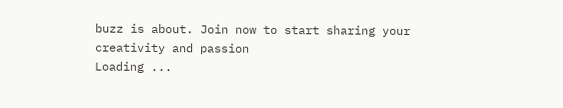buzz is about. Join now to start sharing your creativity and passion
Loading ...